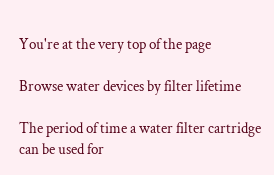You're at the very top of the page

Browse water devices by filter lifetime

The period of time a water filter cartridge can be used for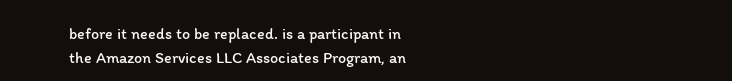before it needs to be replaced. is a participant in the Amazon Services LLC Associates Program, an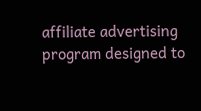affiliate advertising program designed to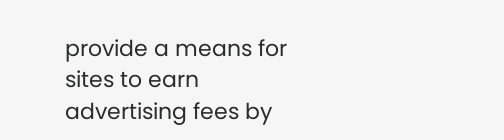provide a means for sites to earn advertising fees by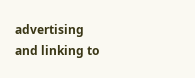advertising and linking to